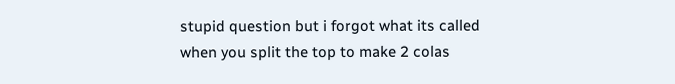stupid question but i forgot what its called when you split the top to make 2 colas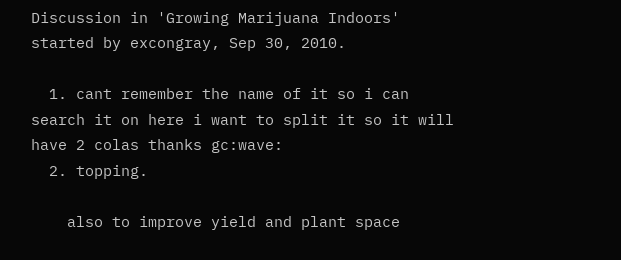Discussion in 'Growing Marijuana Indoors' started by excongray, Sep 30, 2010.

  1. cant remember the name of it so i can search it on here i want to split it so it will have 2 colas thanks gc:wave:
  2. topping.

    also to improve yield and plant space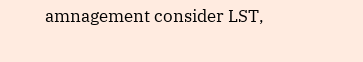amnagement consider LST,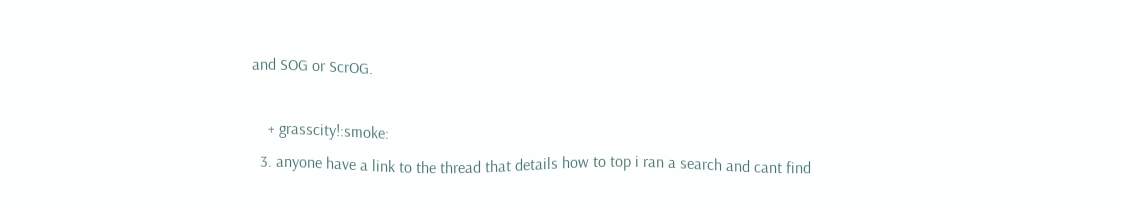and SOG or ScrOG.

    + grasscity!:smoke:
  3. anyone have a link to the thread that details how to top i ran a search and cant find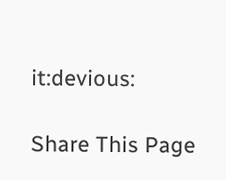it:devious:

Share This Page